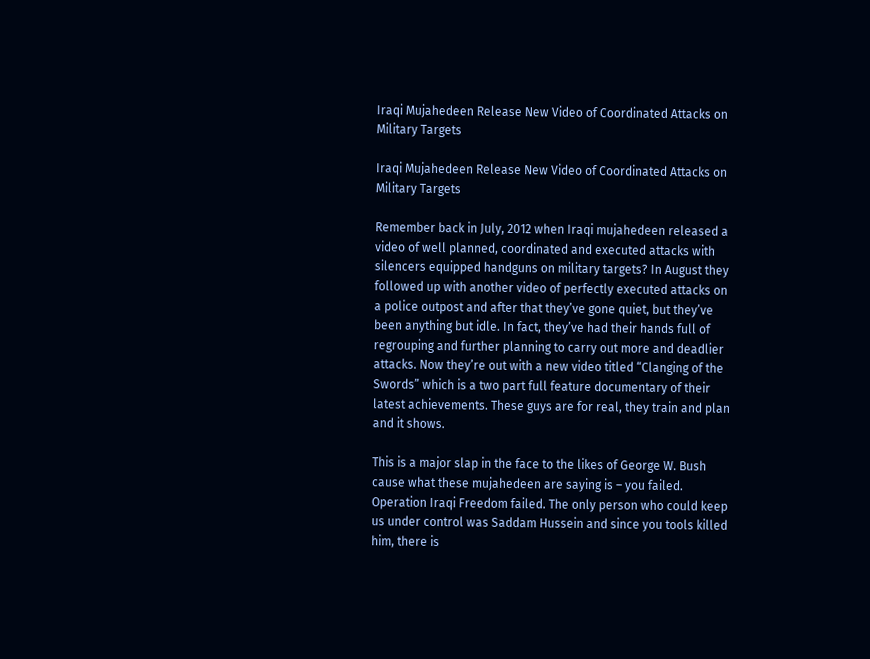Iraqi Mujahedeen Release New Video of Coordinated Attacks on Military Targets

Iraqi Mujahedeen Release New Video of Coordinated Attacks on Military Targets

Remember back in July, 2012 when Iraqi mujahedeen released a video of well planned, coordinated and executed attacks with silencers equipped handguns on military targets? In August they followed up with another video of perfectly executed attacks on a police outpost and after that they’ve gone quiet, but they’ve been anything but idle. In fact, they’ve had their hands full of regrouping and further planning to carry out more and deadlier attacks. Now they’re out with a new video titled “Clanging of the Swords” which is a two part full feature documentary of their latest achievements. These guys are for real, they train and plan and it shows.

This is a major slap in the face to the likes of George W. Bush cause what these mujahedeen are saying is – you failed. Operation Iraqi Freedom failed. The only person who could keep us under control was Saddam Hussein and since you tools killed him, there is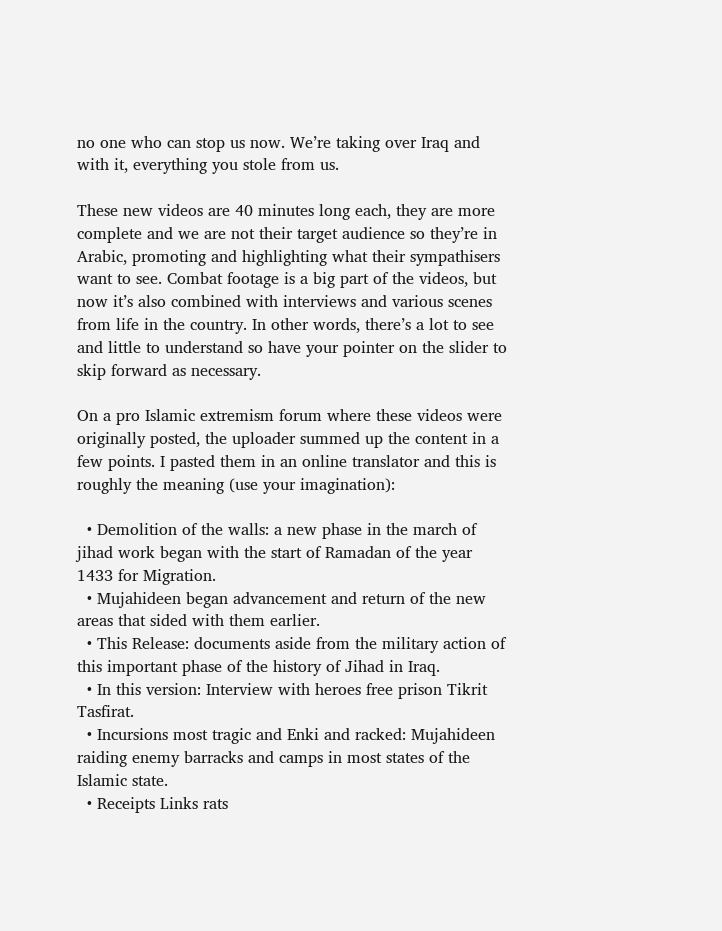no one who can stop us now. We’re taking over Iraq and with it, everything you stole from us.

These new videos are 40 minutes long each, they are more complete and we are not their target audience so they’re in Arabic, promoting and highlighting what their sympathisers want to see. Combat footage is a big part of the videos, but now it’s also combined with interviews and various scenes from life in the country. In other words, there’s a lot to see and little to understand so have your pointer on the slider to skip forward as necessary.

On a pro Islamic extremism forum where these videos were originally posted, the uploader summed up the content in a few points. I pasted them in an online translator and this is roughly the meaning (use your imagination):

  • Demolition of the walls: a new phase in the march of jihad work began with the start of Ramadan of the year 1433 for Migration.
  • Mujahideen began advancement and return of the new areas that sided with them earlier.
  • This Release: documents aside from the military action of this important phase of the history of Jihad in Iraq.
  • In this version: Interview with heroes free prison Tikrit Tasfirat.
  • Incursions most tragic and Enki and racked: Mujahideen raiding enemy barracks and camps in most states of the Islamic state.
  • Receipts Links rats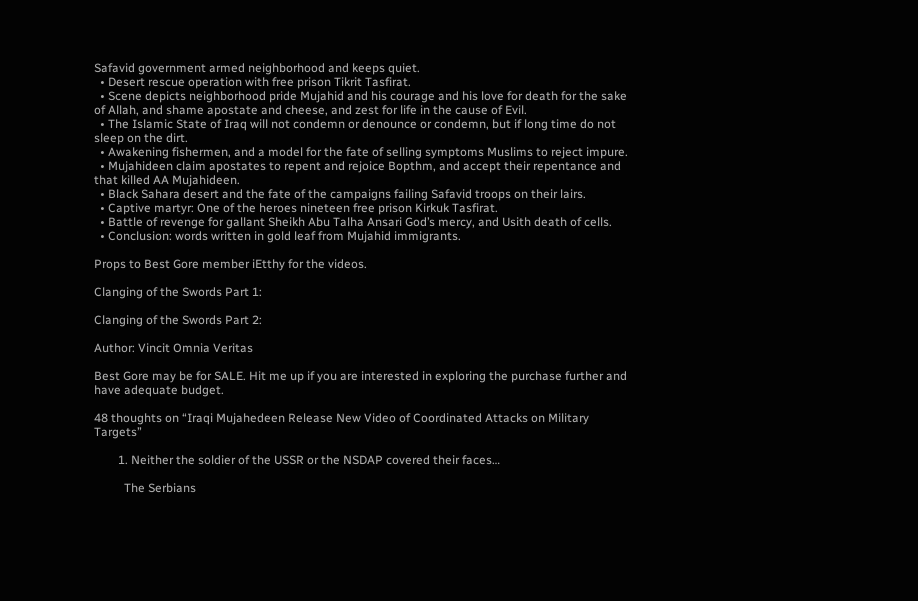Safavid government armed neighborhood and keeps quiet.
  • Desert rescue operation with free prison Tikrit Tasfirat.
  • Scene depicts neighborhood pride Mujahid and his courage and his love for death for the sake of Allah, and shame apostate and cheese, and zest for life in the cause of Evil.
  • The Islamic State of Iraq will not condemn or denounce or condemn, but if long time do not sleep on the dirt.
  • Awakening fishermen, and a model for the fate of selling symptoms Muslims to reject impure.
  • Mujahideen claim apostates to repent and rejoice Bopthm, and accept their repentance and that killed AA Mujahideen.
  • Black Sahara desert and the fate of the campaigns failing Safavid troops on their lairs.
  • Captive martyr: One of the heroes nineteen free prison Kirkuk Tasfirat.
  • Battle of revenge for gallant Sheikh Abu Talha Ansari God’s mercy, and Usith death of cells.
  • Conclusion: words written in gold leaf from Mujahid immigrants.

Props to Best Gore member iEtthy for the videos.

Clanging of the Swords Part 1:

Clanging of the Swords Part 2:

Author: Vincit Omnia Veritas

Best Gore may be for SALE. Hit me up if you are interested in exploring the purchase further and have adequate budget.

48 thoughts on “Iraqi Mujahedeen Release New Video of Coordinated Attacks on Military Targets”

        1. Neither the soldier of the USSR or the NSDAP covered their faces…

          The Serbians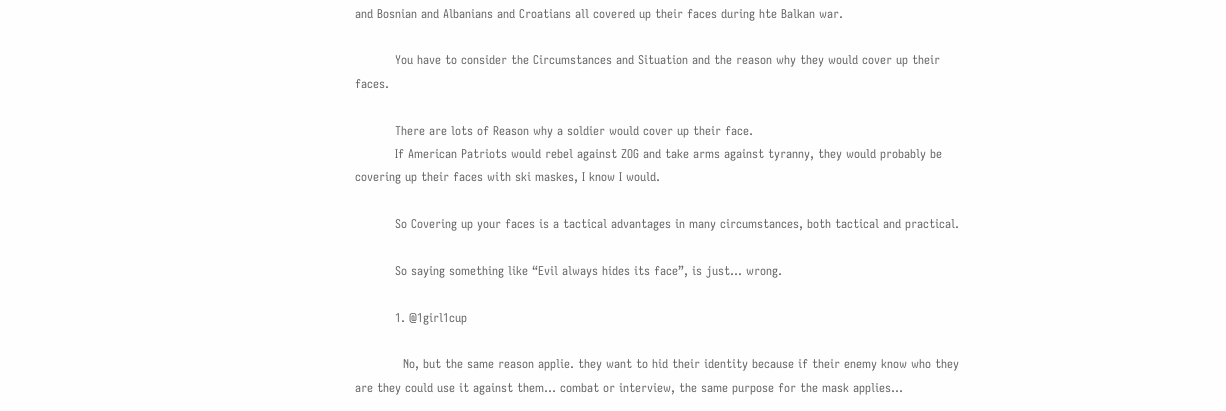and Bosnian and Albanians and Croatians all covered up their faces during hte Balkan war.

          You have to consider the Circumstances and Situation and the reason why they would cover up their faces.

          There are lots of Reason why a soldier would cover up their face.
          If American Patriots would rebel against ZOG and take arms against tyranny, they would probably be covering up their faces with ski maskes, I know I would.

          So Covering up your faces is a tactical advantages in many circumstances, both tactical and practical.

          So saying something like “Evil always hides its face”, is just… wrong.

          1. @1girl1cup

            No, but the same reason applie. they want to hid their identity because if their enemy know who they are they could use it against them… combat or interview, the same purpose for the mask applies…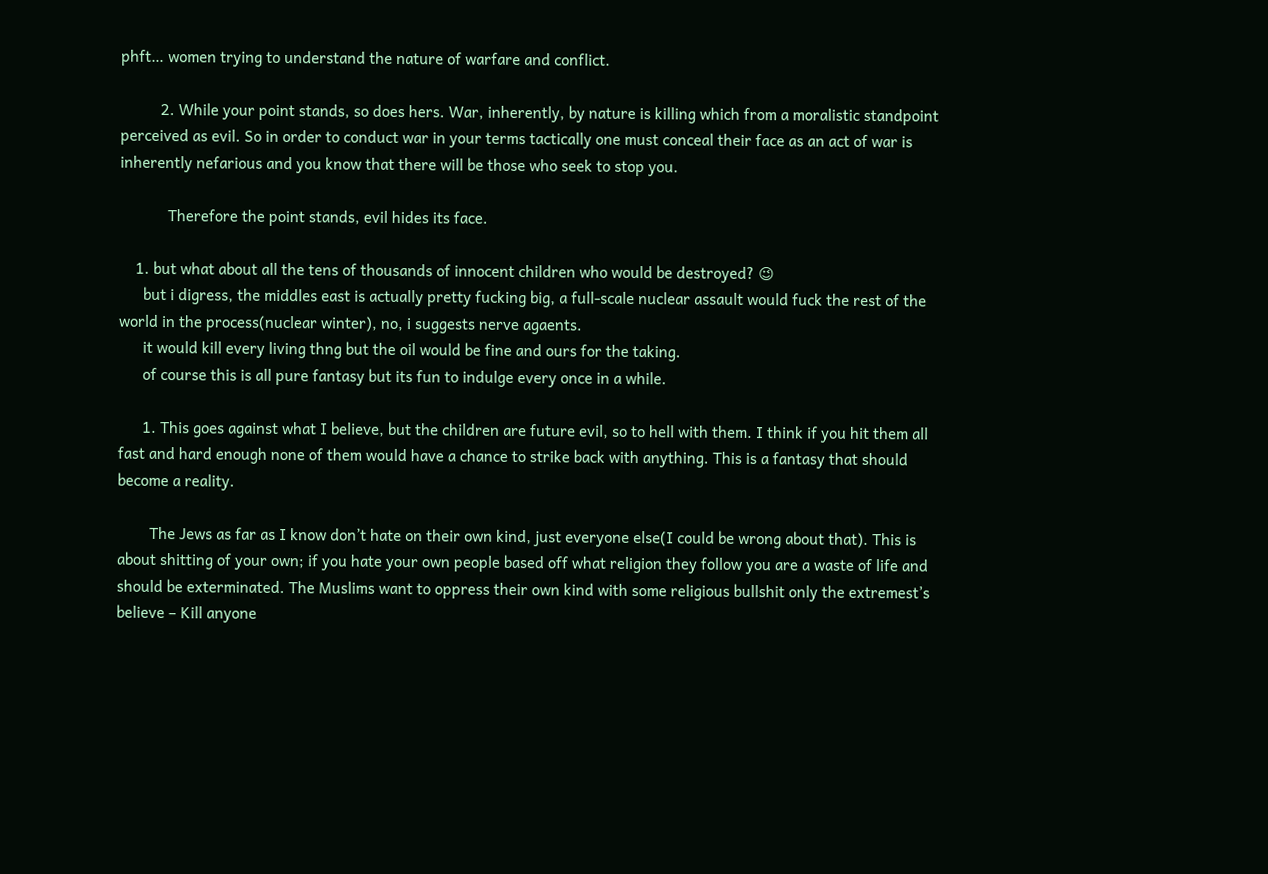phft… women trying to understand the nature of warfare and conflict.

          2. While your point stands, so does hers. War, inherently, by nature is killing which from a moralistic standpoint perceived as evil. So in order to conduct war in your terms tactically one must conceal their face as an act of war is inherently nefarious and you know that there will be those who seek to stop you.

            Therefore the point stands, evil hides its face.

    1. but what about all the tens of thousands of innocent children who would be destroyed? 😉
      but i digress, the middles east is actually pretty fucking big, a full-scale nuclear assault would fuck the rest of the world in the process(nuclear winter), no, i suggests nerve agaents.
      it would kill every living thng but the oil would be fine and ours for the taking.
      of course this is all pure fantasy but its fun to indulge every once in a while.

      1. This goes against what I believe, but the children are future evil, so to hell with them. I think if you hit them all fast and hard enough none of them would have a chance to strike back with anything. This is a fantasy that should become a reality.

        The Jews as far as I know don’t hate on their own kind, just everyone else(I could be wrong about that). This is about shitting of your own; if you hate your own people based off what religion they follow you are a waste of life and should be exterminated. The Muslims want to oppress their own kind with some religious bullshit only the extremest’s believe – Kill anyone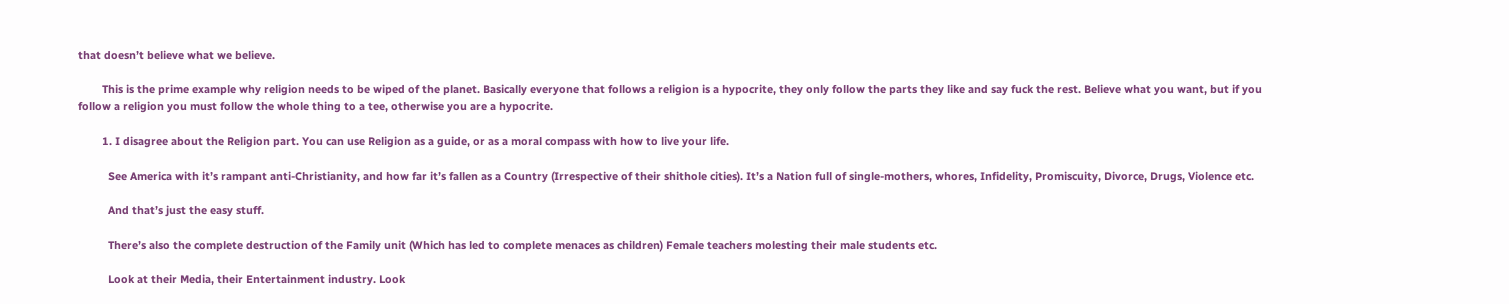that doesn’t believe what we believe.

        This is the prime example why religion needs to be wiped of the planet. Basically everyone that follows a religion is a hypocrite, they only follow the parts they like and say fuck the rest. Believe what you want, but if you follow a religion you must follow the whole thing to a tee, otherwise you are a hypocrite.

        1. I disagree about the Religion part. You can use Religion as a guide, or as a moral compass with how to live your life.

          See America with it’s rampant anti-Christianity, and how far it’s fallen as a Country (Irrespective of their shithole cities). It’s a Nation full of single-mothers, whores, Infidelity, Promiscuity, Divorce, Drugs, Violence etc.

          And that’s just the easy stuff.

          There’s also the complete destruction of the Family unit (Which has led to complete menaces as children) Female teachers molesting their male students etc.

          Look at their Media, their Entertainment industry. Look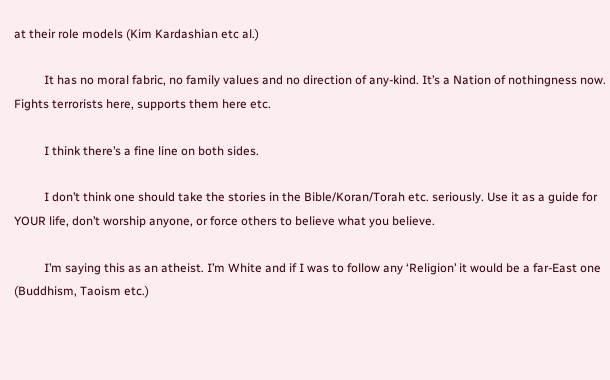at their role models (Kim Kardashian etc al.)

          It has no moral fabric, no family values and no direction of any-kind. It’s a Nation of nothingness now. Fights terrorists here, supports them here etc.

          I think there’s a fine line on both sides.

          I don’t think one should take the stories in the Bible/Koran/Torah etc. seriously. Use it as a guide for YOUR life, don’t worship anyone, or force others to believe what you believe.

          I’m saying this as an atheist. I’m White and if I was to follow any ‘Religion’ it would be a far-East one (Buddhism, Taoism etc.)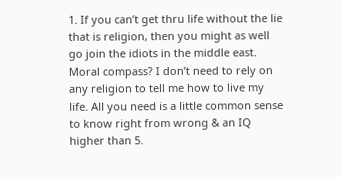1. If you can’t get thru life without the lie that is religion, then you might as well go join the idiots in the middle east. Moral compass? I don’t need to rely on any religion to tell me how to live my life. All you need is a little common sense to know right from wrong & an IQ higher than 5.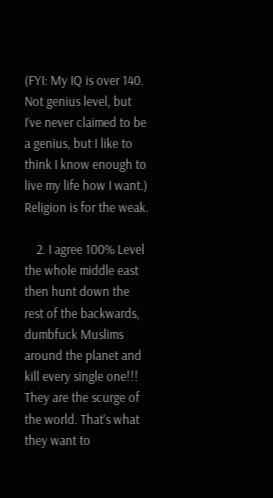(FYI: My IQ is over 140. Not genius level, but I’ve never claimed to be a genius, but I like to think I know enough to live my life how I want.) Religion is for the weak.

    2. I agree 100% Level the whole middle east then hunt down the rest of the backwards, dumbfuck Muslims around the planet and kill every single one!!! They are the scurge of the world. That’s what they want to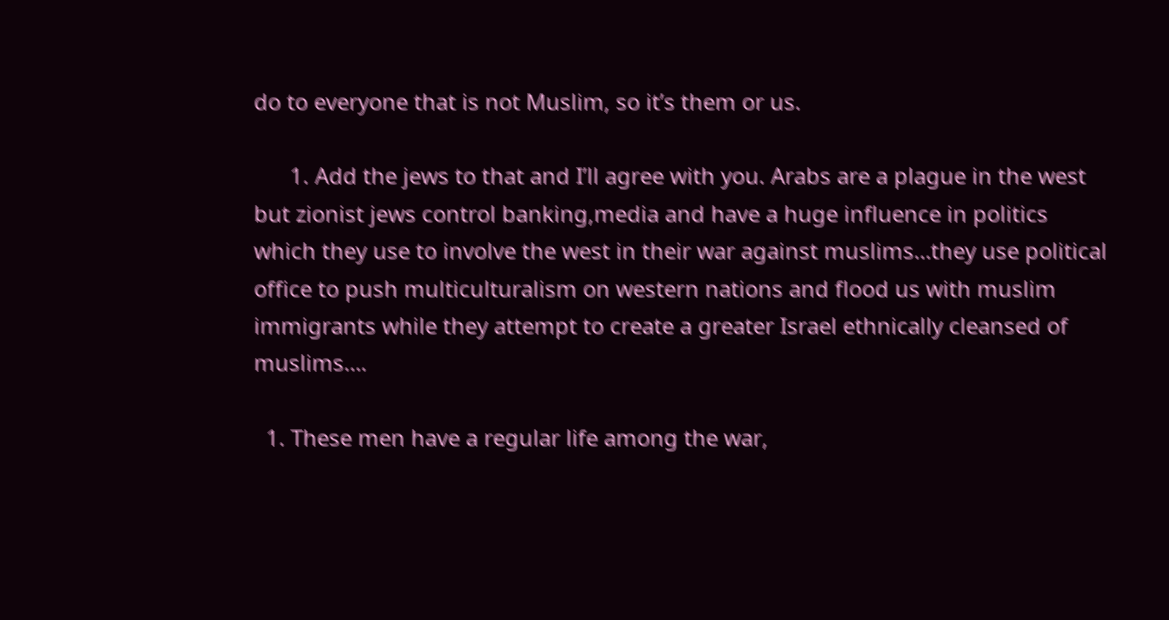do to everyone that is not Muslim, so it’s them or us.

      1. Add the jews to that and I’ll agree with you. Arabs are a plague in the west but zionist jews control banking,media and have a huge influence in politics which they use to involve the west in their war against muslims…they use political office to push multiculturalism on western nations and flood us with muslim immigrants while they attempt to create a greater Israel ethnically cleansed of muslims….

  1. These men have a regular life among the war,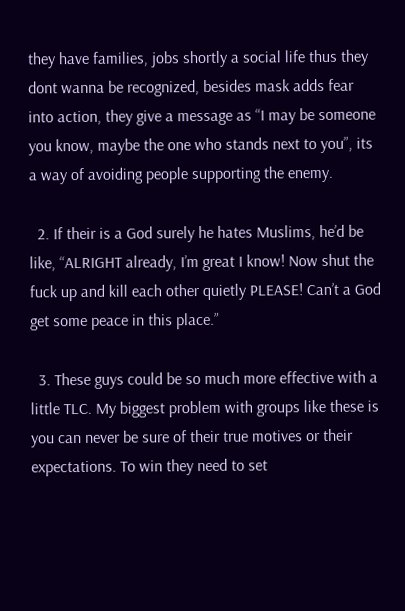they have families, jobs shortly a social life thus they dont wanna be recognized, besides mask adds fear into action, they give a message as “I may be someone you know, maybe the one who stands next to you”, its a way of avoiding people supporting the enemy.

  2. If their is a God surely he hates Muslims, he’d be like, “ALRIGHT already, I’m great I know! Now shut the fuck up and kill each other quietly PLEASE! Can’t a God get some peace in this place.”

  3. These guys could be so much more effective with a little TLC. My biggest problem with groups like these is you can never be sure of their true motives or their expectations. To win they need to set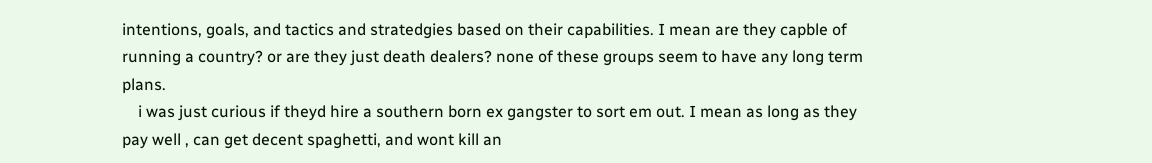intentions, goals, and tactics and stratedgies based on their capabilities. I mean are they capble of running a country? or are they just death dealers? none of these groups seem to have any long term plans.
    i was just curious if theyd hire a southern born ex gangster to sort em out. I mean as long as they pay well , can get decent spaghetti, and wont kill an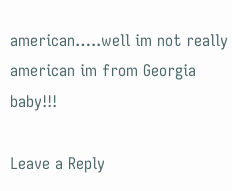american…..well im not really american im from Georgia baby!!!

Leave a Reply